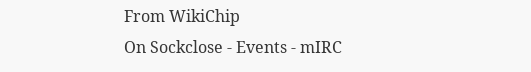From WikiChip
On Sockclose - Events - mIRC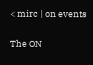< mirc | on events

The ON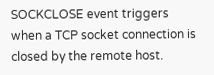SOCKCLOSE event triggers when a TCP socket connection is closed by the remote host.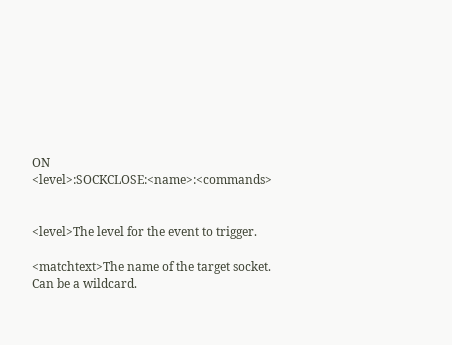ON <level>:SOCKCLOSE:<name>:<commands>


<level>The level for the event to trigger.

<matchtext>The name of the target socket. Can be a wildcard.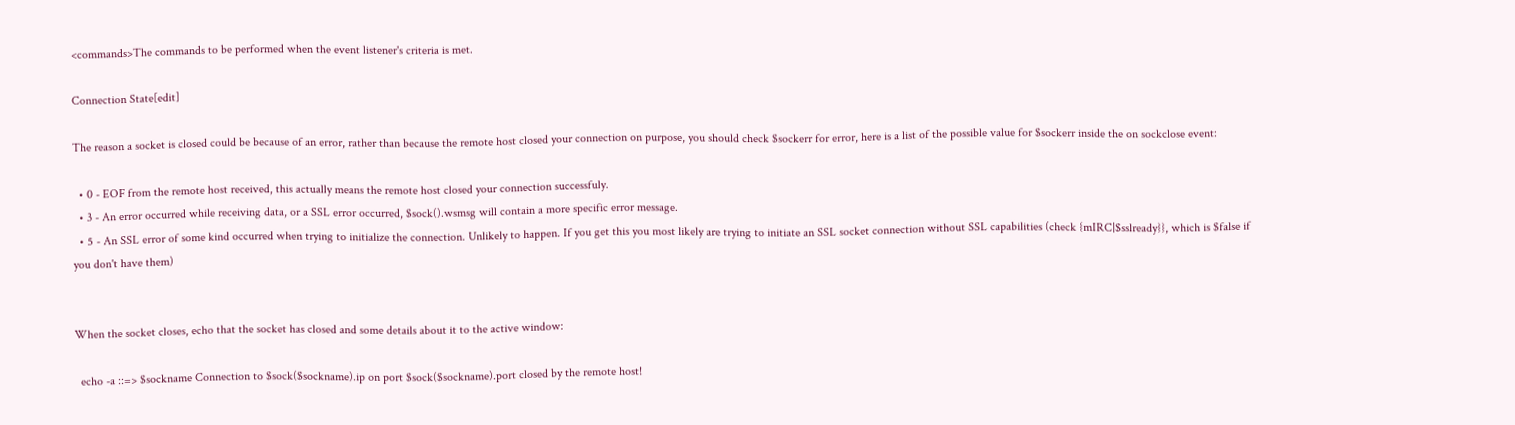<commands>The commands to be performed when the event listener's criteria is met.

Connection State[edit]

The reason a socket is closed could be because of an error, rather than because the remote host closed your connection on purpose, you should check $sockerr for error, here is a list of the possible value for $sockerr inside the on sockclose event:

  • 0 - EOF from the remote host received, this actually means the remote host closed your connection successfuly.
  • 3 - An error occurred while receiving data, or a SSL error occurred, $sock().wsmsg will contain a more specific error message.
  • 5 - An SSL error of some kind occurred when trying to initialize the connection. Unlikely to happen. If you get this you most likely are trying to initiate an SSL socket connection without SSL capabilities (check {mIRC|$sslready}}, which is $false if you don't have them)


When the socket closes, echo that the socket has closed and some details about it to the active window:

  echo -a ::=> $sockname Connection to $sock($sockname).ip on port $sock($sockname).port closed by the remote host!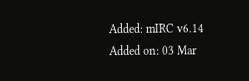Added: mIRC v6.14
Added on: 03 Mar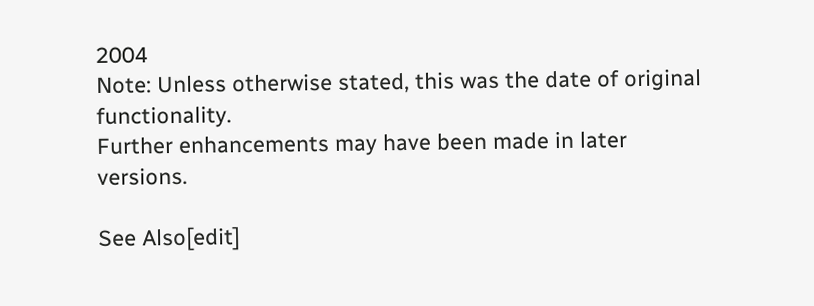2004
Note: Unless otherwise stated, this was the date of original functionality.
Further enhancements may have been made in later versions.

See Also[edit]